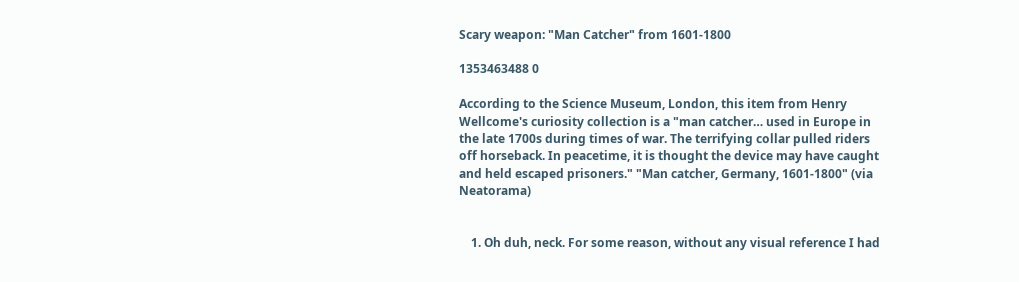Scary weapon: "Man Catcher" from 1601-1800

1353463488 0

According to the Science Museum, London, this item from Henry Wellcome's curiosity collection is a "man catcher… used in Europe in the late 1700s during times of war. The terrifying collar pulled riders off horseback. In peacetime, it is thought the device may have caught and held escaped prisoners." "Man catcher, Germany, 1601-1800" (via Neatorama)


    1. Oh duh, neck. For some reason, without any visual reference I had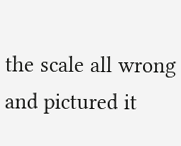the scale all wrong and pictured it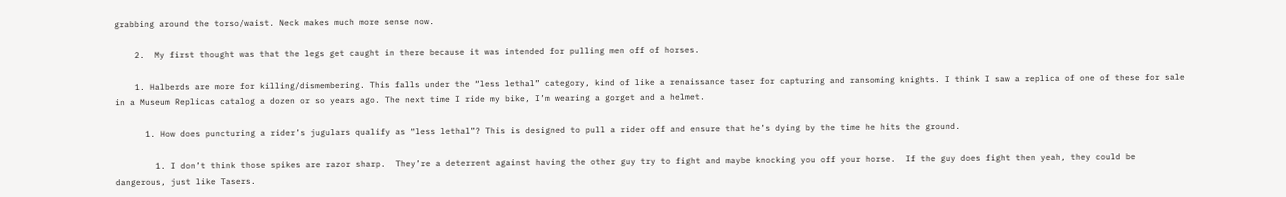grabbing around the torso/waist. Neck makes much more sense now.

    2.  My first thought was that the legs get caught in there because it was intended for pulling men off of horses.

    1. Halberds are more for killing/dismembering. This falls under the “less lethal” category, kind of like a renaissance taser for capturing and ransoming knights. I think I saw a replica of one of these for sale in a Museum Replicas catalog a dozen or so years ago. The next time I ride my bike, I’m wearing a gorget and a helmet.

      1. How does puncturing a rider’s jugulars qualify as “less lethal”? This is designed to pull a rider off and ensure that he’s dying by the time he hits the ground.

        1. I don’t think those spikes are razor sharp.  They’re a deterrent against having the other guy try to fight and maybe knocking you off your horse.  If the guy does fight then yeah, they could be dangerous, just like Tasers.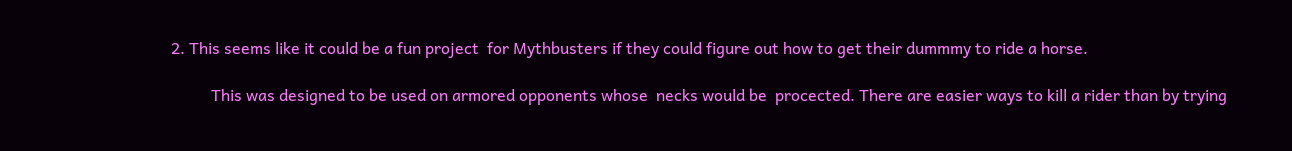2. This seems like it could be a fun project  for Mythbusters if they could figure out how to get their dummmy to ride a horse.

          This was designed to be used on armored opponents whose  necks would be  procected. There are easier ways to kill a rider than by trying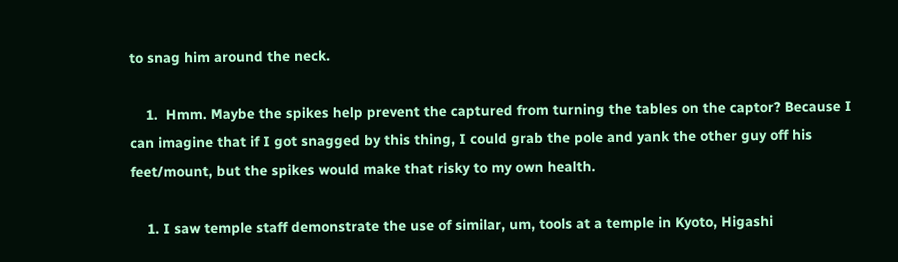to snag him around the neck.

    1.  Hmm. Maybe the spikes help prevent the captured from turning the tables on the captor? Because I can imagine that if I got snagged by this thing, I could grab the pole and yank the other guy off his feet/mount, but the spikes would make that risky to my own health.

    1. I saw temple staff demonstrate the use of similar, um, tools at a temple in Kyoto, Higashi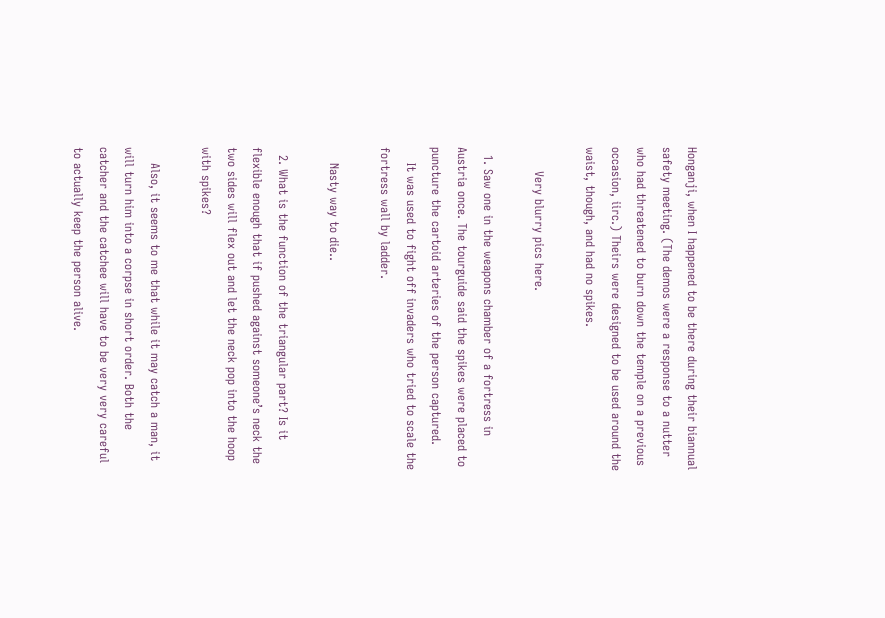Honganji, when I happened to be there during their biannual safety meeting. (The demos were a response to a nutter who had threatened to burn down the temple on a previous occasion, iirc.) Theirs were designed to be used around the waist, though, and had no spikes.

      Very blurry pics here.

  1. Saw one in the weapons chamber of a fortress in Austria once. The tourguide said the spikes were placed to puncture the cartoid arteries of the person captured.
    It was used to fight off invaders who tried to scale the fortress wall by ladder.

    Nasty way to die..

  2. What is the function of the triangular part? Is it flexible enough that if pushed against someone’s neck the two sides will flex out and let the neck pop into the hoop with spikes?

    Also, it seems to me that while it may catch a man, it will turn him into a corpse in short order. Both the catcher and the catchee will have to be very very careful to actually keep the person alive.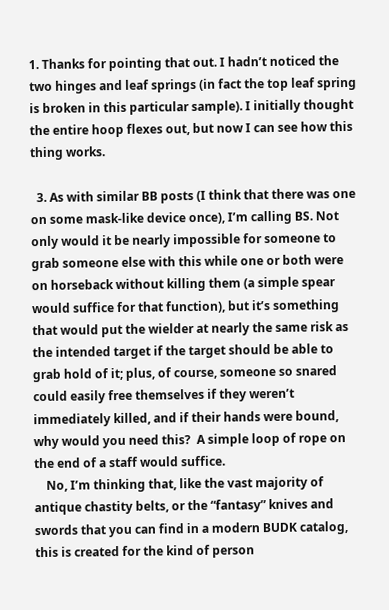1. Thanks for pointing that out. I hadn’t noticed the two hinges and leaf springs (in fact the top leaf spring is broken in this particular sample). I initially thought the entire hoop flexes out, but now I can see how this thing works.

  3. As with similar BB posts (I think that there was one on some mask-like device once), I’m calling BS. Not only would it be nearly impossible for someone to grab someone else with this while one or both were on horseback without killing them (a simple spear would suffice for that function), but it’s something that would put the wielder at nearly the same risk as the intended target if the target should be able to grab hold of it; plus, of course, someone so snared could easily free themselves if they weren’t immediately killed, and if their hands were bound, why would you need this?  A simple loop of rope on the end of a staff would suffice.
    No, I’m thinking that, like the vast majority of antique chastity belts, or the “fantasy” knives and swords that you can find in a modern BUDK catalog, this is created for the kind of person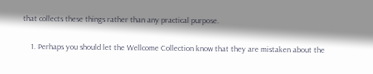that collects these things rather than any practical purpose.

    1. Perhaps you should let the Wellcome Collection know that they are mistaken about the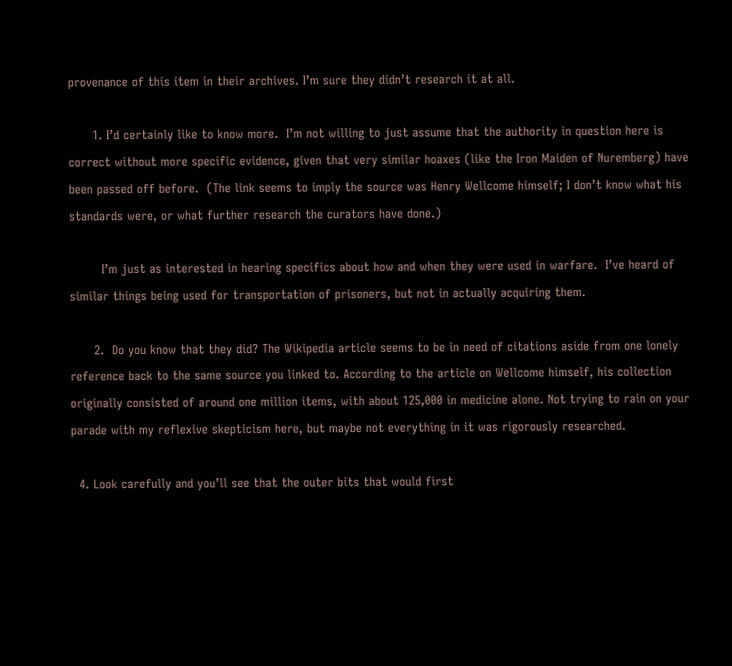provenance of this item in their archives. I’m sure they didn’t research it at all.

      1. I’d certainly like to know more.  I’m not willing to just assume that the authority in question here is correct without more specific evidence, given that very similar hoaxes (like the Iron Maiden of Nuremberg) have been passed off before.  (The link seems to imply the source was Henry Wellcome himself; I don’t know what his standards were, or what further research the curators have done.)

        I’m just as interested in hearing specifics about how and when they were used in warfare.  I’ve heard of similar things being used for transportation of prisoners, but not in actually acquiring them.

      2.  Do you know that they did? The Wikipedia article seems to be in need of citations aside from one lonely reference back to the same source you linked to. According to the article on Wellcome himself, his collection originally consisted of around one million items, with about 125,000 in medicine alone. Not trying to rain on your parade with my reflexive skepticism here, but maybe not everything in it was rigorously researched.

  4. Look carefully and you’ll see that the outer bits that would first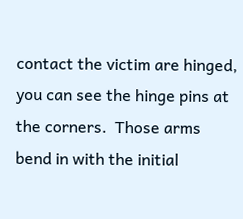contact the victim are hinged, you can see the hinge pins at the corners.  Those arms bend in with the initial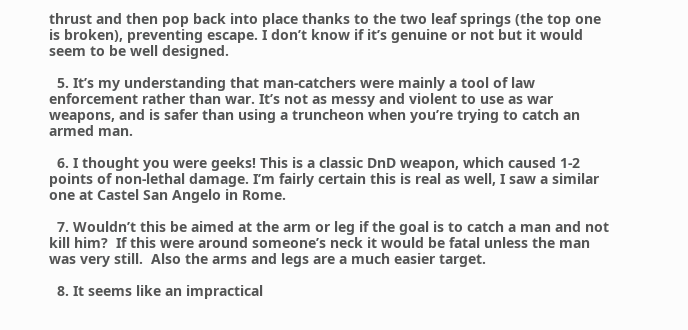thrust and then pop back into place thanks to the two leaf springs (the top one is broken), preventing escape. I don’t know if it’s genuine or not but it would seem to be well designed.

  5. It’s my understanding that man-catchers were mainly a tool of law enforcement rather than war. It’s not as messy and violent to use as war weapons, and is safer than using a truncheon when you’re trying to catch an armed man.

  6. I thought you were geeks! This is a classic DnD weapon, which caused 1-2 points of non-lethal damage. I’m fairly certain this is real as well, I saw a similar one at Castel San Angelo in Rome.

  7. Wouldn’t this be aimed at the arm or leg if the goal is to catch a man and not kill him?  If this were around someone’s neck it would be fatal unless the man was very still.  Also the arms and legs are a much easier target.

  8. It seems like an impractical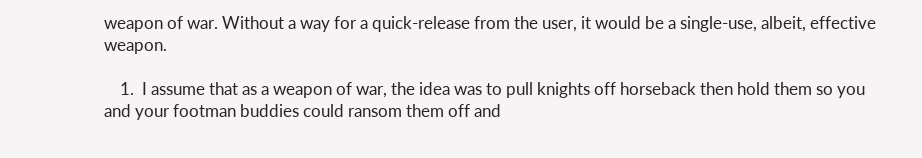weapon of war. Without a way for a quick-release from the user, it would be a single-use, albeit, effective weapon.

    1.  I assume that as a weapon of war, the idea was to pull knights off horseback then hold them so you and your footman buddies could ransom them off and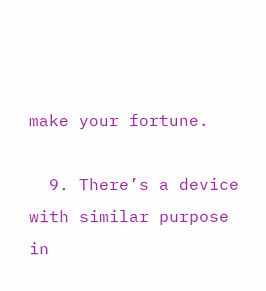make your fortune.

  9. There’s a device with similar purpose in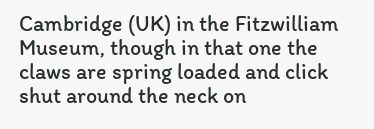Cambridge (UK) in the Fitzwilliam Museum, though in that one the claws are spring loaded and click shut around the neck on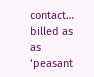contact… billed as as ‘peasant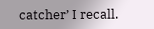catcher’ I recall.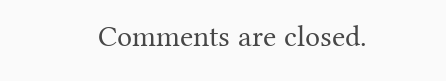Comments are closed.